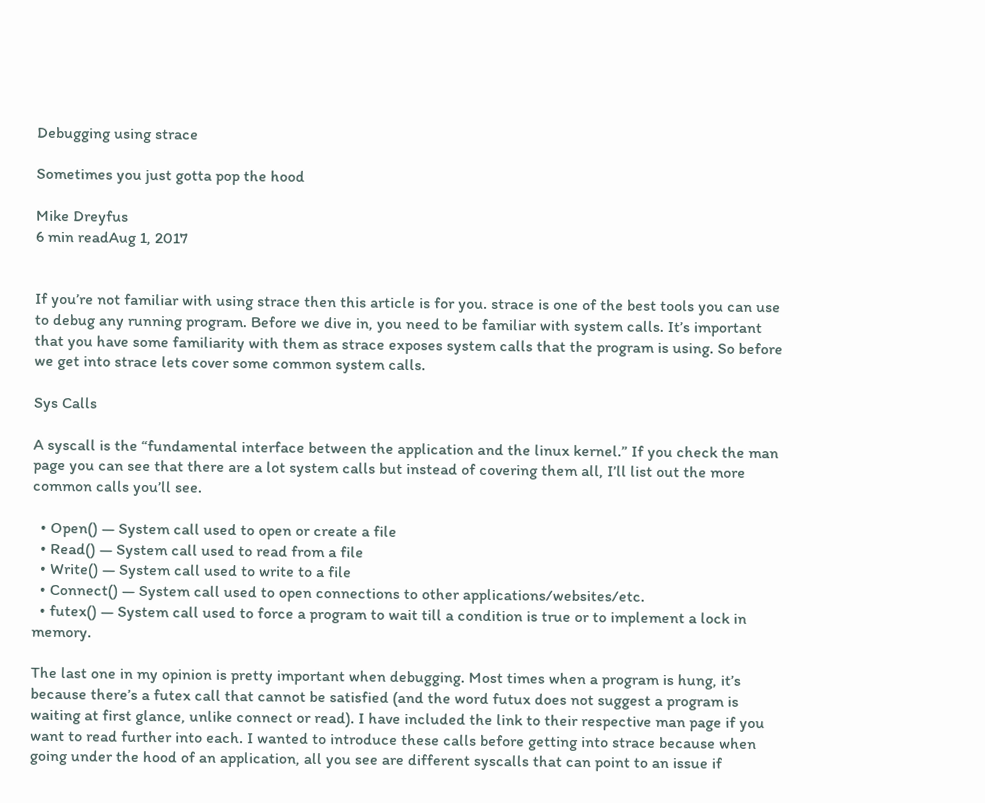Debugging using strace

Sometimes you just gotta pop the hood

Mike Dreyfus
6 min readAug 1, 2017


If you’re not familiar with using strace then this article is for you. strace is one of the best tools you can use to debug any running program. Before we dive in, you need to be familiar with system calls. It’s important that you have some familiarity with them as strace exposes system calls that the program is using. So before we get into strace lets cover some common system calls.

Sys Calls

A syscall is the “fundamental interface between the application and the linux kernel.” If you check the man page you can see that there are a lot system calls but instead of covering them all, I’ll list out the more common calls you’ll see.

  • Open() — System call used to open or create a file
  • Read() — System call used to read from a file
  • Write() — System call used to write to a file
  • Connect() — System call used to open connections to other applications/websites/etc.
  • futex() — System call used to force a program to wait till a condition is true or to implement a lock in memory.

The last one in my opinion is pretty important when debugging. Most times when a program is hung, it’s because there’s a futex call that cannot be satisfied (and the word futux does not suggest a program is waiting at first glance, unlike connect or read). I have included the link to their respective man page if you want to read further into each. I wanted to introduce these calls before getting into strace because when going under the hood of an application, all you see are different syscalls that can point to an issue if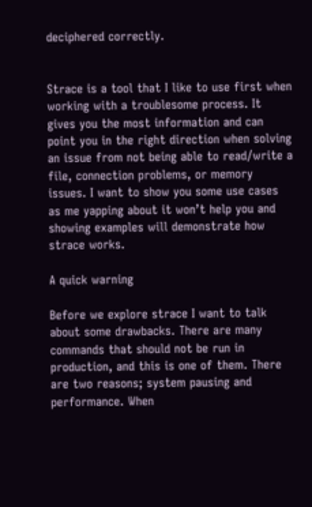deciphered correctly.


Strace is a tool that I like to use first when working with a troublesome process. It gives you the most information and can point you in the right direction when solving an issue from not being able to read/write a file, connection problems, or memory issues. I want to show you some use cases as me yapping about it won’t help you and showing examples will demonstrate how strace works.

A quick warning

Before we explore strace I want to talk about some drawbacks. There are many commands that should not be run in production, and this is one of them. There are two reasons; system pausing and performance. When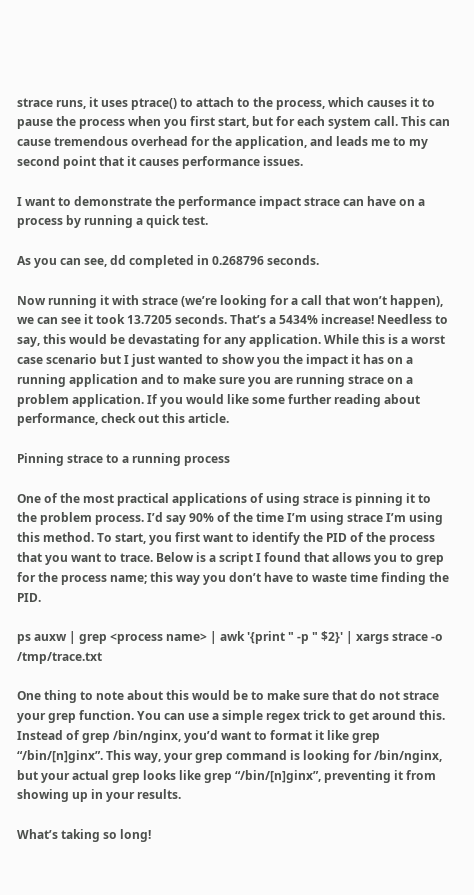strace runs, it uses ptrace() to attach to the process, which causes it to pause the process when you first start, but for each system call. This can cause tremendous overhead for the application, and leads me to my second point that it causes performance issues.

I want to demonstrate the performance impact strace can have on a process by running a quick test.

As you can see, dd completed in 0.268796 seconds.

Now running it with strace (we’re looking for a call that won’t happen), we can see it took 13.7205 seconds. That’s a 5434% increase! Needless to say, this would be devastating for any application. While this is a worst case scenario but I just wanted to show you the impact it has on a running application and to make sure you are running strace on a problem application. If you would like some further reading about performance, check out this article.

Pinning strace to a running process

One of the most practical applications of using strace is pinning it to the problem process. I’d say 90% of the time I’m using strace I’m using this method. To start, you first want to identify the PID of the process that you want to trace. Below is a script I found that allows you to grep for the process name; this way you don’t have to waste time finding the PID.

ps auxw | grep <process name> | awk '{print " -p " $2}' | xargs strace -o /tmp/trace.txt

One thing to note about this would be to make sure that do not strace your grep function. You can use a simple regex trick to get around this. Instead of grep /bin/nginx, you’d want to format it like grep “/bin/[n]ginx”. This way, your grep command is looking for /bin/nginx, but your actual grep looks like grep “/bin/[n]ginx”, preventing it from showing up in your results.

What’s taking so long!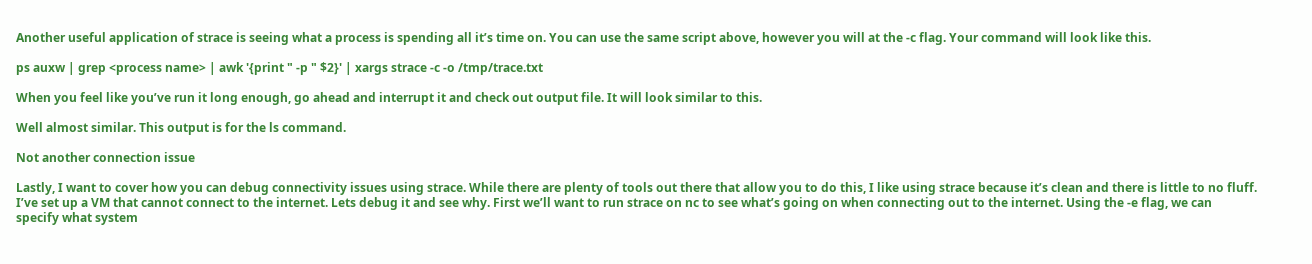Another useful application of strace is seeing what a process is spending all it’s time on. You can use the same script above, however you will at the -c flag. Your command will look like this.

ps auxw | grep <process name> | awk '{print " -p " $2}' | xargs strace -c -o /tmp/trace.txt

When you feel like you’ve run it long enough, go ahead and interrupt it and check out output file. It will look similar to this.

Well almost similar. This output is for the ls command.

Not another connection issue

Lastly, I want to cover how you can debug connectivity issues using strace. While there are plenty of tools out there that allow you to do this, I like using strace because it’s clean and there is little to no fluff. I’ve set up a VM that cannot connect to the internet. Lets debug it and see why. First we’ll want to run strace on nc to see what’s going on when connecting out to the internet. Using the -e flag, we can specify what system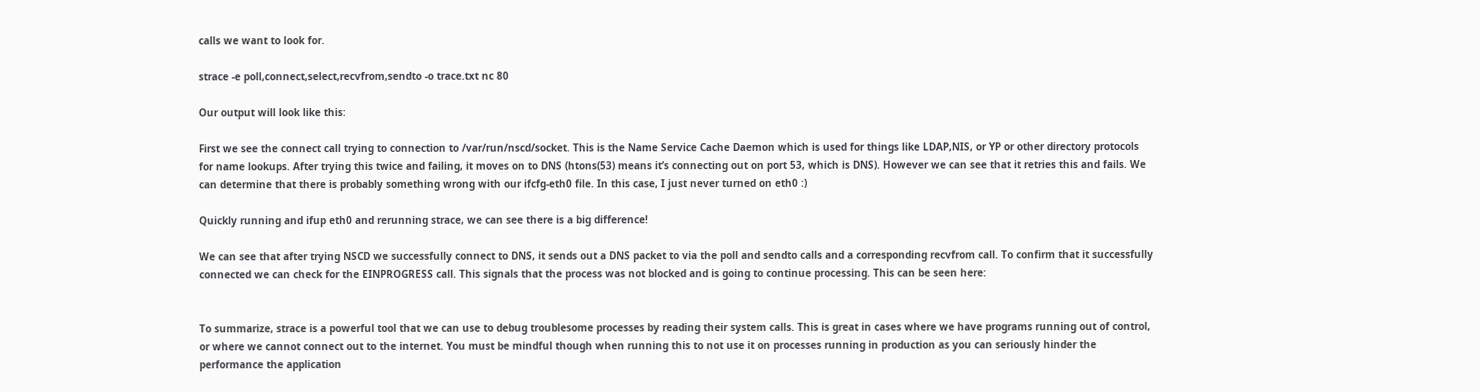calls we want to look for.

strace -e poll,connect,select,recvfrom,sendto -o trace.txt nc 80

Our output will look like this:

First we see the connect call trying to connection to /var/run/nscd/socket. This is the Name Service Cache Daemon which is used for things like LDAP,NIS, or YP or other directory protocols for name lookups. After trying this twice and failing, it moves on to DNS (htons(53) means it’s connecting out on port 53, which is DNS). However we can see that it retries this and fails. We can determine that there is probably something wrong with our ifcfg-eth0 file. In this case, I just never turned on eth0 :)

Quickly running and ifup eth0 and rerunning strace, we can see there is a big difference!

We can see that after trying NSCD we successfully connect to DNS, it sends out a DNS packet to via the poll and sendto calls and a corresponding recvfrom call. To confirm that it successfully connected we can check for the EINPROGRESS call. This signals that the process was not blocked and is going to continue processing. This can be seen here:


To summarize, strace is a powerful tool that we can use to debug troublesome processes by reading their system calls. This is great in cases where we have programs running out of control, or where we cannot connect out to the internet. You must be mindful though when running this to not use it on processes running in production as you can seriously hinder the performance the application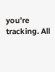you’re tracking. All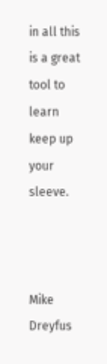in all this is a great tool to learn keep up your sleeve.



Mike Dreyfus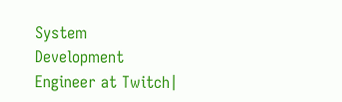System Development Engineer at Twitch|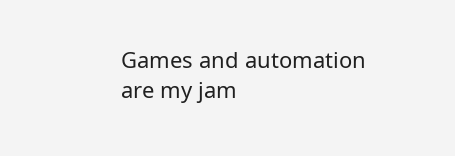Games and automation are my jam